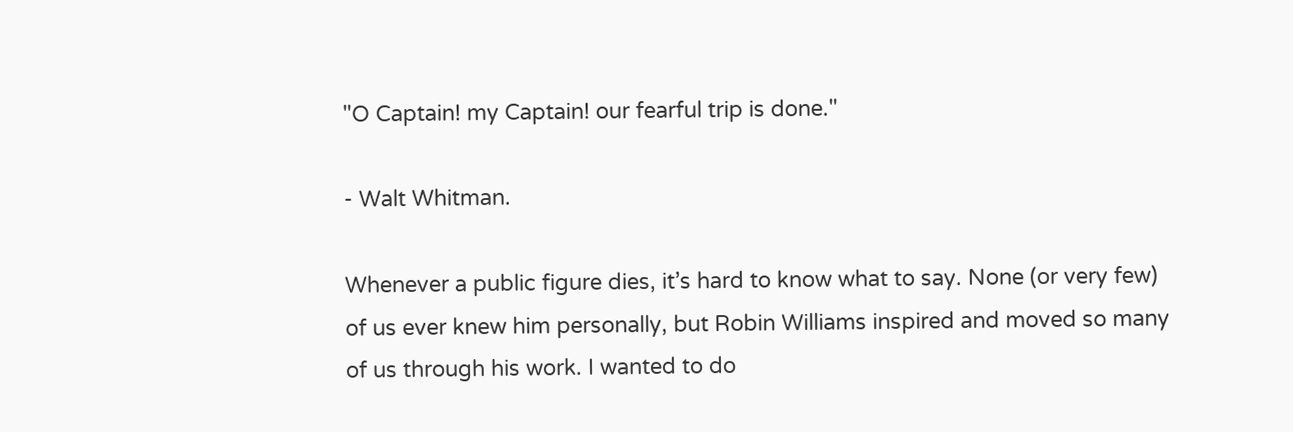"O Captain! my Captain! our fearful trip is done."

- Walt Whitman.

Whenever a public figure dies, it’s hard to know what to say. None (or very few) of us ever knew him personally, but Robin Williams inspired and moved so many of us through his work. I wanted to do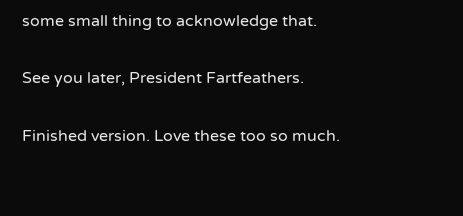some small thing to acknowledge that.

See you later, President Fartfeathers.

Finished version. Love these too so much.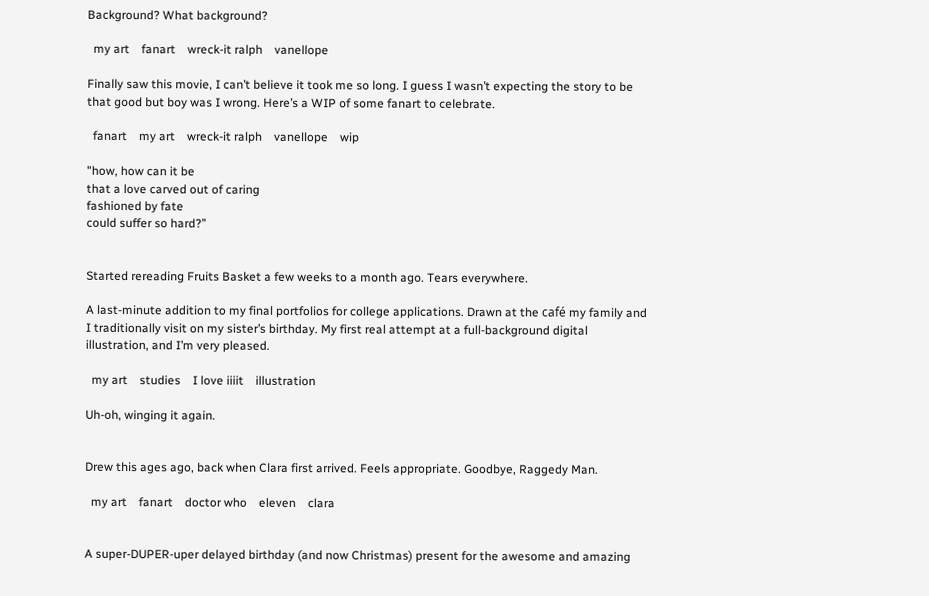Background? What background?

  my art    fanart    wreck-it ralph    vanellope

Finally saw this movie, I can’t believe it took me so long. I guess I wasn’t expecting the story to be that good but boy was I wrong. Here’s a WIP of some fanart to celebrate.

  fanart    my art    wreck-it ralph    vanellope    wip

"how, how can it be
that a love carved out of caring
fashioned by fate
could suffer so hard?”


Started rereading Fruits Basket a few weeks to a month ago. Tears everywhere.

A last-minute addition to my final portfolios for college applications. Drawn at the café my family and I traditionally visit on my sister’s birthday. My first real attempt at a full-background digital illustration, and I’m very pleased.

  my art    studies    I love iiiit    illustration

Uh-oh, winging it again.


Drew this ages ago, back when Clara first arrived. Feels appropriate. Goodbye, Raggedy Man.

  my art    fanart    doctor who    eleven    clara


A super-DUPER-uper delayed birthday (and now Christmas) present for the awesome and amazing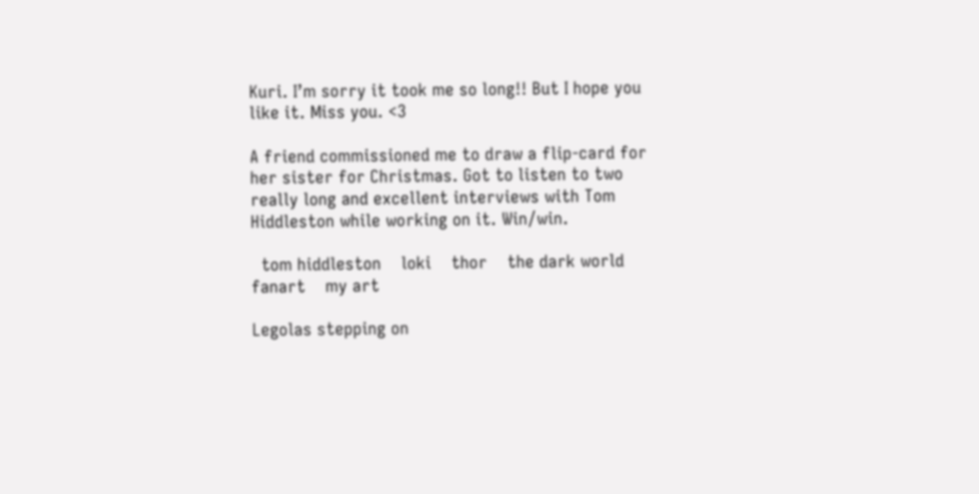Kuri. I’m sorry it took me so long!! But I hope you like it. Miss you. <3

A friend commissioned me to draw a flip-card for her sister for Christmas. Got to listen to two really long and excellent interviews with Tom Hiddleston while working on it. Win/win.

  tom hiddleston    loki    thor    the dark world    fanart    my art

Legolas stepping on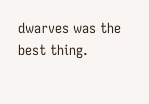dwarves was the best thing.